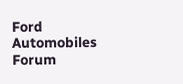Ford Automobiles Forum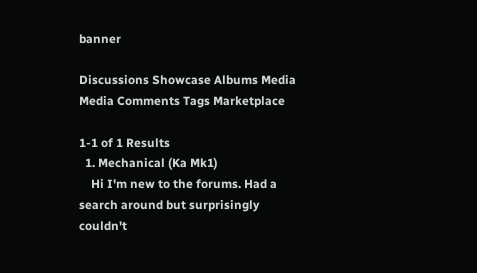banner

Discussions Showcase Albums Media Media Comments Tags Marketplace

1-1 of 1 Results
  1. Mechanical (Ka Mk1)
    Hi I'm new to the forums. Had a search around but surprisingly couldn't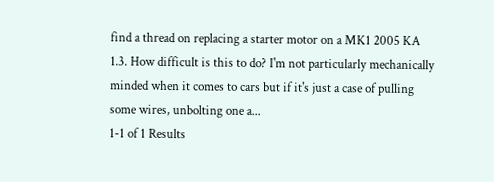find a thread on replacing a starter motor on a MK1 2005 KA 1.3. How difficult is this to do? I'm not particularly mechanically minded when it comes to cars but if it's just a case of pulling some wires, unbolting one a...
1-1 of 1 Results